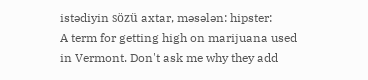istədiyin sözü axtar, məsələn: hipster:
A term for getting high on marijuana used in Vermont. Don't ask me why they add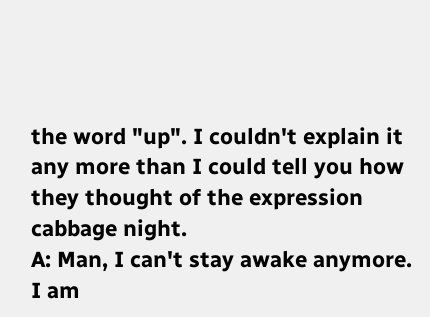the word "up". I couldn't explain it any more than I could tell you how they thought of the expression cabbage night.
A: Man, I can't stay awake anymore. I am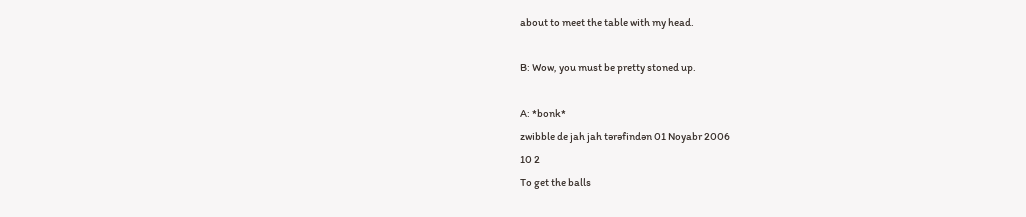about to meet the table with my head.

B: Wow, you must be pretty stoned up.

A: *bonk*
zwibble de jah jah tərəfindən 01 Noyabr 2006
10 2
To get the balls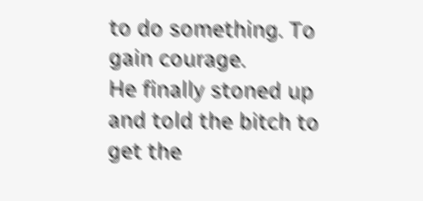to do something. To gain courage.
He finally stoned up and told the bitch to get the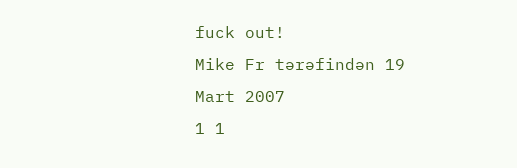fuck out!
Mike Fr tərəfindən 19 Mart 2007
1 1